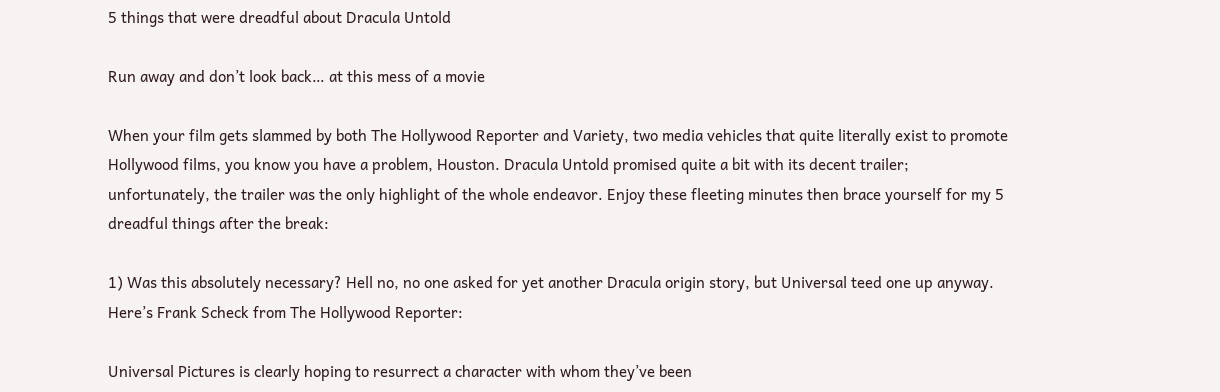5 things that were dreadful about Dracula Untold

Run away and don’t look back… at this mess of a movie

When your film gets slammed by both The Hollywood Reporter and Variety, two media vehicles that quite literally exist to promote Hollywood films, you know you have a problem, Houston. Dracula Untold promised quite a bit with its decent trailer; unfortunately, the trailer was the only highlight of the whole endeavor. Enjoy these fleeting minutes then brace yourself for my 5 dreadful things after the break:

1) Was this absolutely necessary? Hell no, no one asked for yet another Dracula origin story, but Universal teed one up anyway. Here’s Frank Scheck from The Hollywood Reporter:

Universal Pictures is clearly hoping to resurrect a character with whom they’ve been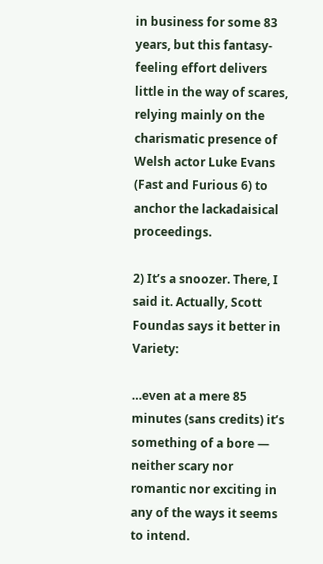in business for some 83 years, but this fantasy-feeling effort delivers little in the way of scares, relying mainly on the charismatic presence of Welsh actor Luke Evans (Fast and Furious 6) to anchor the lackadaisical proceedings.

2) It’s a snoozer. There, I said it. Actually, Scott Foundas says it better in Variety:

…even at a mere 85 minutes (sans credits) it’s something of a bore — neither scary nor romantic nor exciting in any of the ways it seems to intend.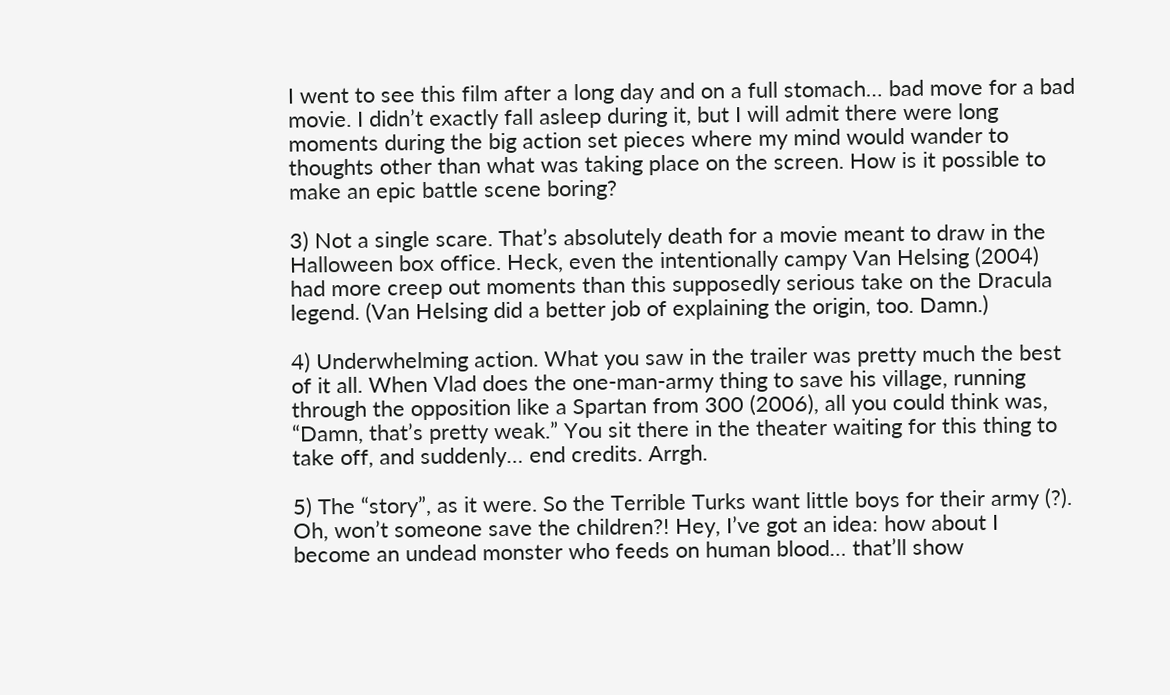I went to see this film after a long day and on a full stomach… bad move for a bad movie. I didn’t exactly fall asleep during it, but I will admit there were long moments during the big action set pieces where my mind would wander to thoughts other than what was taking place on the screen. How is it possible to make an epic battle scene boring?

3) Not a single scare. That’s absolutely death for a movie meant to draw in the Halloween box office. Heck, even the intentionally campy Van Helsing (2004) had more creep out moments than this supposedly serious take on the Dracula legend. (Van Helsing did a better job of explaining the origin, too. Damn.)

4) Underwhelming action. What you saw in the trailer was pretty much the best of it all. When Vlad does the one-man-army thing to save his village, running through the opposition like a Spartan from 300 (2006), all you could think was, “Damn, that’s pretty weak.” You sit there in the theater waiting for this thing to take off, and suddenly… end credits. Arrgh.

5) The “story”, as it were. So the Terrible Turks want little boys for their army (?). Oh, won’t someone save the children?! Hey, I’ve got an idea: how about I become an undead monster who feeds on human blood… that’ll show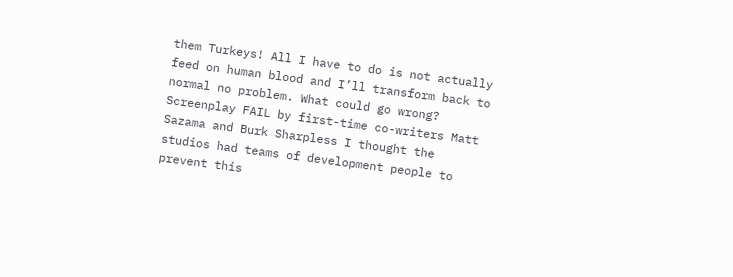them Turkeys! All I have to do is not actually feed on human blood and I’ll transform back to normal no problem. What could go wrong? Screenplay FAIL by first-time co-writers Matt Sazama and Burk Sharpless I thought the studios had teams of development people to prevent this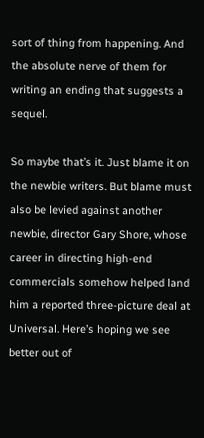sort of thing from happening. And the absolute nerve of them for writing an ending that suggests a sequel.

So maybe that’s it. Just blame it on the newbie writers. But blame must also be levied against another newbie, director Gary Shore, whose career in directing high-end commercials somehow helped land him a reported three-picture deal at Universal. Here’s hoping we see better out of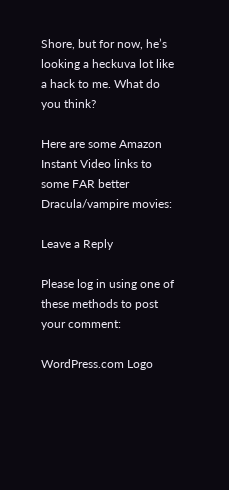Shore, but for now, he’s looking a heckuva lot like a hack to me. What do you think?

Here are some Amazon Instant Video links to some FAR better Dracula/vampire movies:

Leave a Reply

Please log in using one of these methods to post your comment:

WordPress.com Logo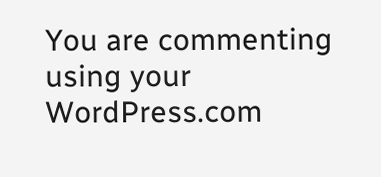You are commenting using your WordPress.com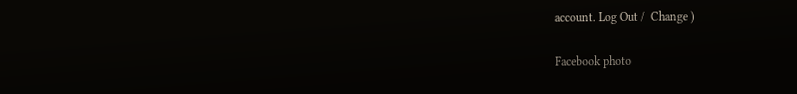account. Log Out /  Change )

Facebook photo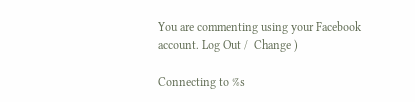You are commenting using your Facebook account. Log Out /  Change )

Connecting to %s